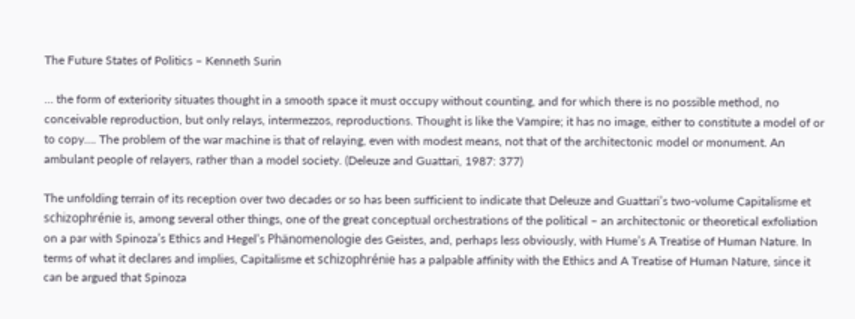The Future States of Politics – Kenneth Surin

… the form of exteriority situates thought in a smooth space it must occupy without counting, and for which there is no possible method, no conceivable reproduction, but only relays, intermezzos, reproductions. Thought is like the Vampire; it has no image, either to constitute a model of or to copy…. The problem of the war machine is that of relaying, even with modest means, not that of the architectonic model or monument. An ambulant people of relayers, rather than a model society. (Deleuze and Guattari, 1987: 377)

The unfolding terrain of its reception over two decades or so has been sufficient to indicate that Deleuze and Guattari’s two-volume Capitalisme et schizophrénie is, among several other things, one of the great conceptual orchestrations of the political – an architectonic or theoretical exfoliation on a par with Spinoza’s Ethics and Hegel’s Phänomenologie des Geistes, and, perhaps less obviously, with Hume’s A Treatise of Human Nature. In terms of what it declares and implies, Capitalisme et schizophrénie has a palpable affinity with the Ethics and A Treatise of Human Nature, since it can be argued that Spinoza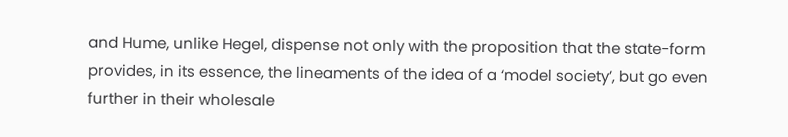and Hume, unlike Hegel, dispense not only with the proposition that the state-form provides, in its essence, the lineaments of the idea of a ‘model society’, but go even further in their wholesale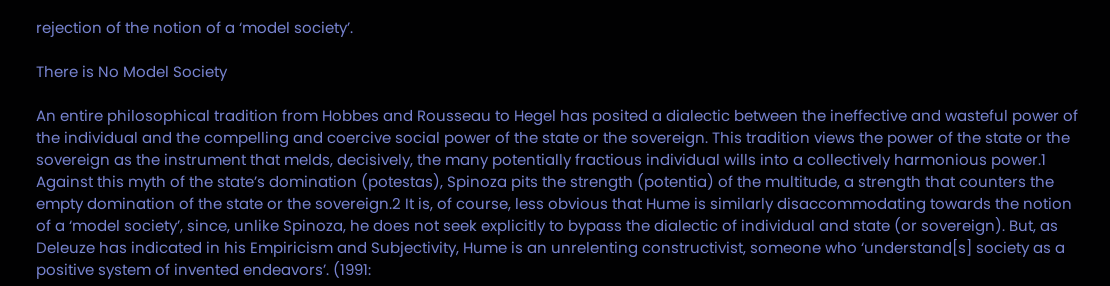rejection of the notion of a ‘model society’.

There is No Model Society

An entire philosophical tradition from Hobbes and Rousseau to Hegel has posited a dialectic between the ineffective and wasteful power of the individual and the compelling and coercive social power of the state or the sovereign. This tradition views the power of the state or the sovereign as the instrument that melds, decisively, the many potentially fractious individual wills into a collectively harmonious power.1 Against this myth of the state’s domination (potestas), Spinoza pits the strength (potentia) of the multitude, a strength that counters the empty domination of the state or the sovereign.2 It is, of course, less obvious that Hume is similarly disaccommodating towards the notion of a ‘model society’, since, unlike Spinoza, he does not seek explicitly to bypass the dialectic of individual and state (or sovereign). But, as Deleuze has indicated in his Empiricism and Subjectivity, Hume is an unrelenting constructivist, someone who ‘understand[s] society as a positive system of invented endeavors’. (1991: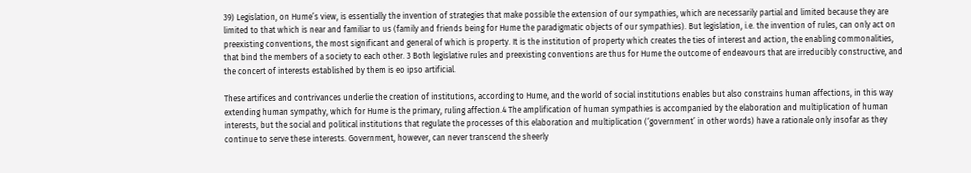39) Legislation, on Hume’s view, is essentially the invention of strategies that make possible the extension of our sympathies, which are necessarily partial and limited because they are limited to that which is near and familiar to us (family and friends being for Hume the paradigmatic objects of our sympathies). But legislation, i.e. the invention of rules, can only act on preexisting conventions, the most significant and general of which is property. It is the institution of property which creates the ties of interest and action, the enabling commonalities, that bind the members of a society to each other. 3 Both legislative rules and preexisting conventions are thus for Hume the outcome of endeavours that are irreducibly constructive, and the concert of interests established by them is eo ipso artificial.

These artifices and contrivances underlie the creation of institutions, according to Hume, and the world of social institutions enables but also constrains human affections, in this way extending human sympathy, which for Hume is the primary, ruling affection.4 The amplification of human sympathies is accompanied by the elaboration and multiplication of human interests, but the social and political institutions that regulate the processes of this elaboration and multiplication (‘government’ in other words) have a rationale only insofar as they continue to serve these interests. Government, however, can never transcend the sheerly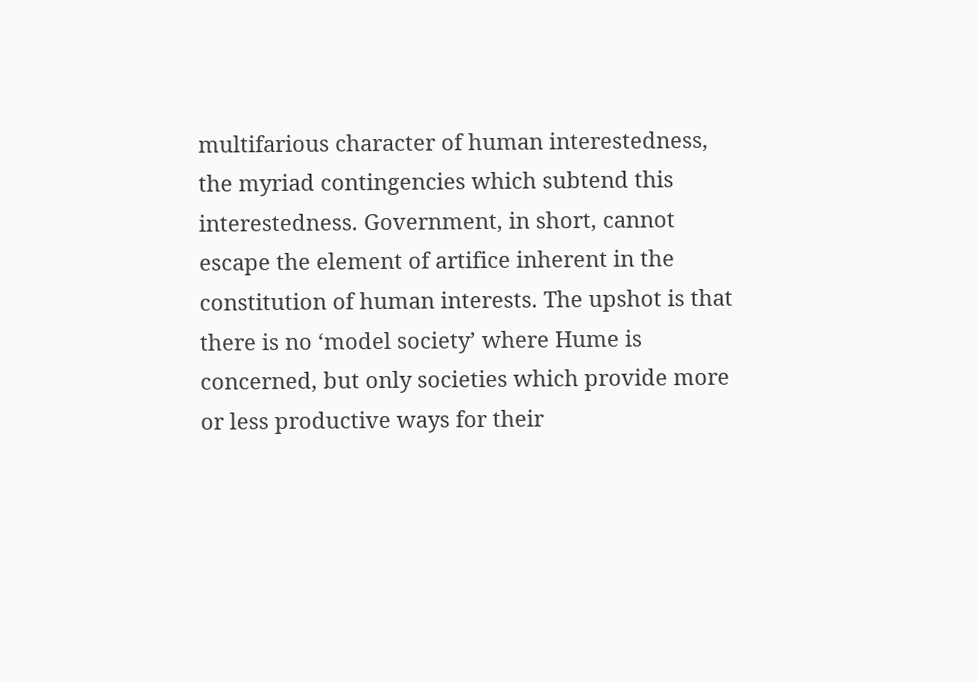multifarious character of human interestedness, the myriad contingencies which subtend this interestedness. Government, in short, cannot escape the element of artifice inherent in the constitution of human interests. The upshot is that there is no ‘model society’ where Hume is concerned, but only societies which provide more or less productive ways for their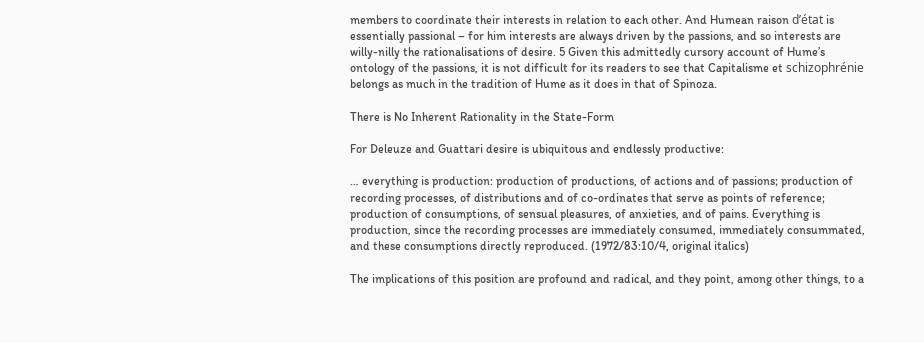members to coordinate their interests in relation to each other. And Humean raison d’état is essentially passional – for him interests are always driven by the passions, and so interests are willy-nilly the rationalisations of desire. 5 Given this admittedly cursory account of Hume’s ontology of the passions, it is not difficult for its readers to see that Capitalisme et schizophrénie belongs as much in the tradition of Hume as it does in that of Spinoza.

There is No Inherent Rationality in the State-Form

For Deleuze and Guattari desire is ubiquitous and endlessly productive:

… everything is production: production of productions, of actions and of passions; production of recording processes, of distributions and of co-ordinates that serve as points of reference; production of consumptions, of sensual pleasures, of anxieties, and of pains. Everything is production, since the recording processes are immediately consumed, immediately consummated, and these consumptions directly reproduced. (1972/83:10/4, original italics)

The implications of this position are profound and radical, and they point, among other things, to a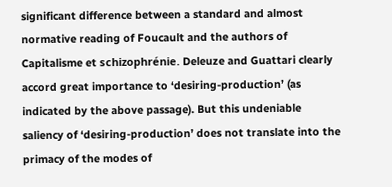significant difference between a standard and almost normative reading of Foucault and the authors of Capitalisme et schizophrénie. Deleuze and Guattari clearly accord great importance to ‘desiring-production’ (as indicated by the above passage). But this undeniable saliency of ‘desiring-production’ does not translate into the primacy of the modes of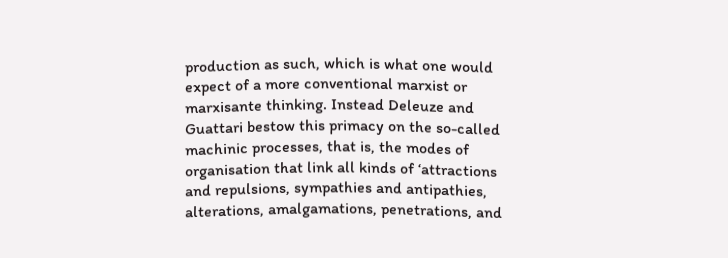production as such, which is what one would expect of a more conventional marxist or marxisante thinking. Instead Deleuze and Guattari bestow this primacy on the so-called machinic processes, that is, the modes of organisation that link all kinds of ‘attractions and repulsions, sympathies and antipathies, alterations, amalgamations, penetrations, and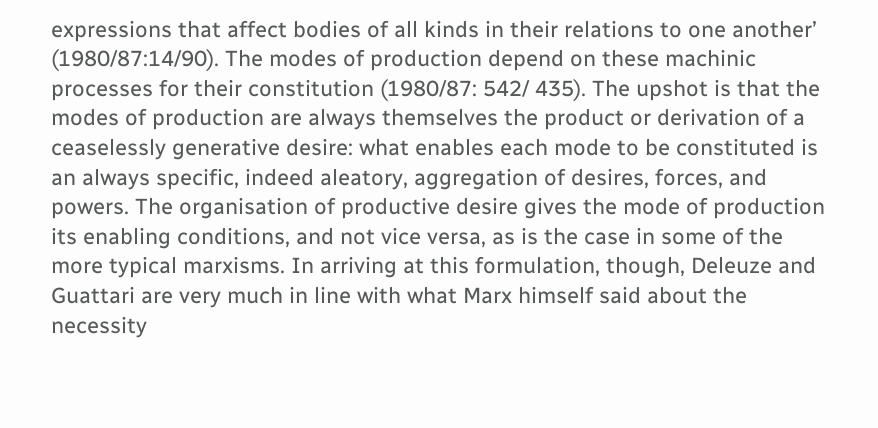expressions that affect bodies of all kinds in their relations to one another’ (1980/87:14/90). The modes of production depend on these machinic processes for their constitution (1980/87: 542/ 435). The upshot is that the modes of production are always themselves the product or derivation of a ceaselessly generative desire: what enables each mode to be constituted is an always specific, indeed aleatory, aggregation of desires, forces, and powers. The organisation of productive desire gives the mode of production its enabling conditions, and not vice versa, as is the case in some of the more typical marxisms. In arriving at this formulation, though, Deleuze and Guattari are very much in line with what Marx himself said about the necessity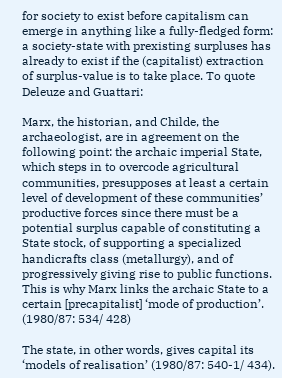for society to exist before capitalism can emerge in anything like a fully-fledged form: a society-state with prexisting surpluses has already to exist if the (capitalist) extraction of surplus-value is to take place. To quote Deleuze and Guattari:

Marx, the historian, and Childe, the archaeologist, are in agreement on the following point: the archaic imperial State, which steps in to overcode agricultural communities, presupposes at least a certain level of development of these communities’ productive forces since there must be a potential surplus capable of constituting a State stock, of supporting a specialized handicrafts class (metallurgy), and of progressively giving rise to public functions. This is why Marx links the archaic State to a certain [precapitalist] ‘mode of production’. (1980/87: 534/ 428)

The state, in other words, gives capital its ‘models of realisation’ (1980/87: 540-1/ 434).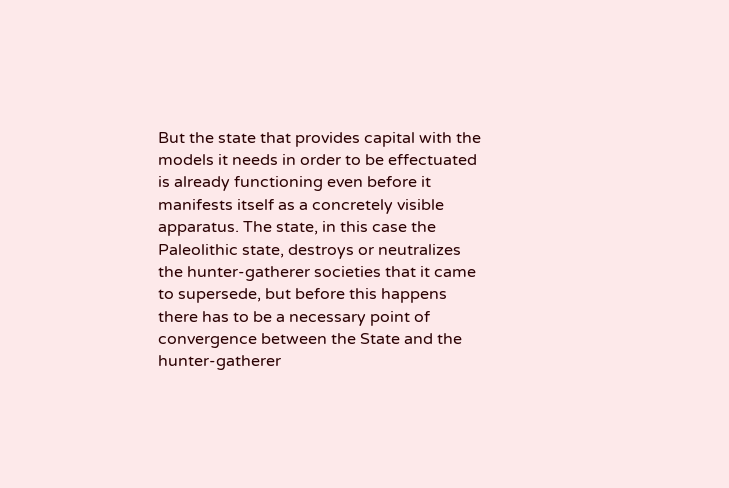But the state that provides capital with the models it needs in order to be effectuated is already functioning even before it manifests itself as a concretely visible apparatus. The state, in this case the Paleolithic state, destroys or neutralizes the hunter-gatherer societies that it came to supersede, but before this happens there has to be a necessary point of convergence between the State and the hunter-gatherer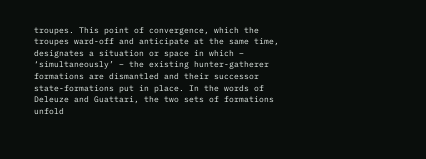troupes. This point of convergence, which the troupes ward-off and anticipate at the same time, designates a situation or space in which – ‘simultaneously’ – the existing hunter-gatherer formations are dismantled and their successor state-formations put in place. In the words of Deleuze and Guattari, the two sets of formations unfold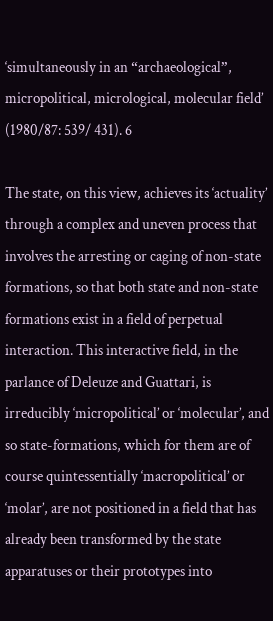‘simultaneously in an “archaeological”, micropolitical, micrological, molecular field’ (1980/87: 539/ 431). 6

The state, on this view, achieves its ‘actuality’ through a complex and uneven process that involves the arresting or caging of non-state formations, so that both state and non-state formations exist in a field of perpetual interaction. This interactive field, in the parlance of Deleuze and Guattari, is irreducibly ‘micropolitical’ or ‘molecular’, and so state-formations, which for them are of course quintessentially ‘macropolitical’ or ‘molar’, are not positioned in a field that has already been transformed by the state apparatuses or their prototypes into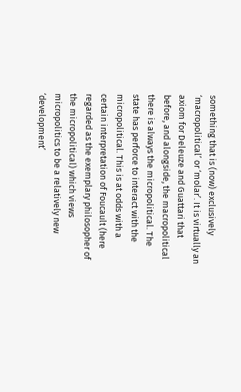something that is (now) exclusively ‘macropolitical’ or ‘molar’. It is virtually an axiom for Deleuze and Guattari that before, and alongside, the macropolitical there is always the micropolitical. The state has perforce to interact with the micropolitical. This is at odds with a certain interpretation of Foucault (here regarded as the exemplary philosopher of the micropolitical) which views micropolitics to be a relatively new ‘development’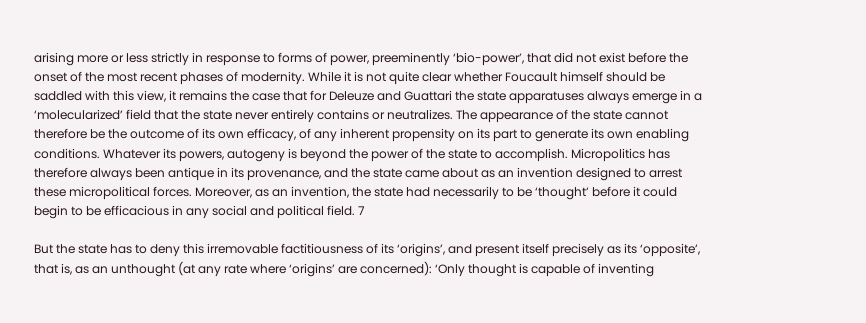arising more or less strictly in response to forms of power, preeminently ‘bio-power’, that did not exist before the onset of the most recent phases of modernity. While it is not quite clear whether Foucault himself should be saddled with this view, it remains the case that for Deleuze and Guattari the state apparatuses always emerge in a ‘molecularized’ field that the state never entirely contains or neutralizes. The appearance of the state cannot therefore be the outcome of its own efficacy, of any inherent propensity on its part to generate its own enabling conditions. Whatever its powers, autogeny is beyond the power of the state to accomplish. Micropolitics has therefore always been antique in its provenance, and the state came about as an invention designed to arrest these micropolitical forces. Moreover, as an invention, the state had necessarily to be ‘thought’ before it could begin to be efficacious in any social and political field. 7

But the state has to deny this irremovable factitiousness of its ‘origins’, and present itself precisely as its ‘opposite’, that is, as an unthought (at any rate where ‘origins’ are concerned): ‘Only thought is capable of inventing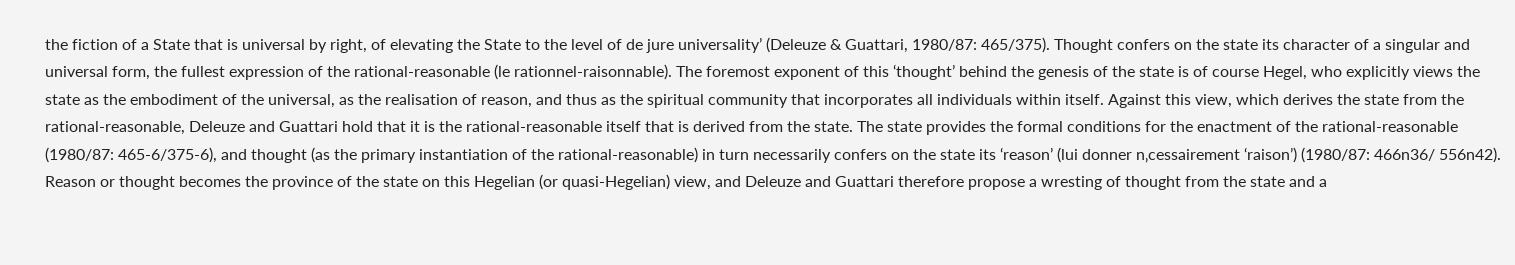the fiction of a State that is universal by right, of elevating the State to the level of de jure universality’ (Deleuze & Guattari, 1980/87: 465/375). Thought confers on the state its character of a singular and universal form, the fullest expression of the rational-reasonable (le rationnel-raisonnable). The foremost exponent of this ‘thought’ behind the genesis of the state is of course Hegel, who explicitly views the state as the embodiment of the universal, as the realisation of reason, and thus as the spiritual community that incorporates all individuals within itself. Against this view, which derives the state from the rational-reasonable, Deleuze and Guattari hold that it is the rational-reasonable itself that is derived from the state. The state provides the formal conditions for the enactment of the rational-reasonable (1980/87: 465-6/375-6), and thought (as the primary instantiation of the rational-reasonable) in turn necessarily confers on the state its ‘reason’ (lui donner n‚cessairement ‘raison’) (1980/87: 466n36/ 556n42). Reason or thought becomes the province of the state on this Hegelian (or quasi-Hegelian) view, and Deleuze and Guattari therefore propose a wresting of thought from the state and a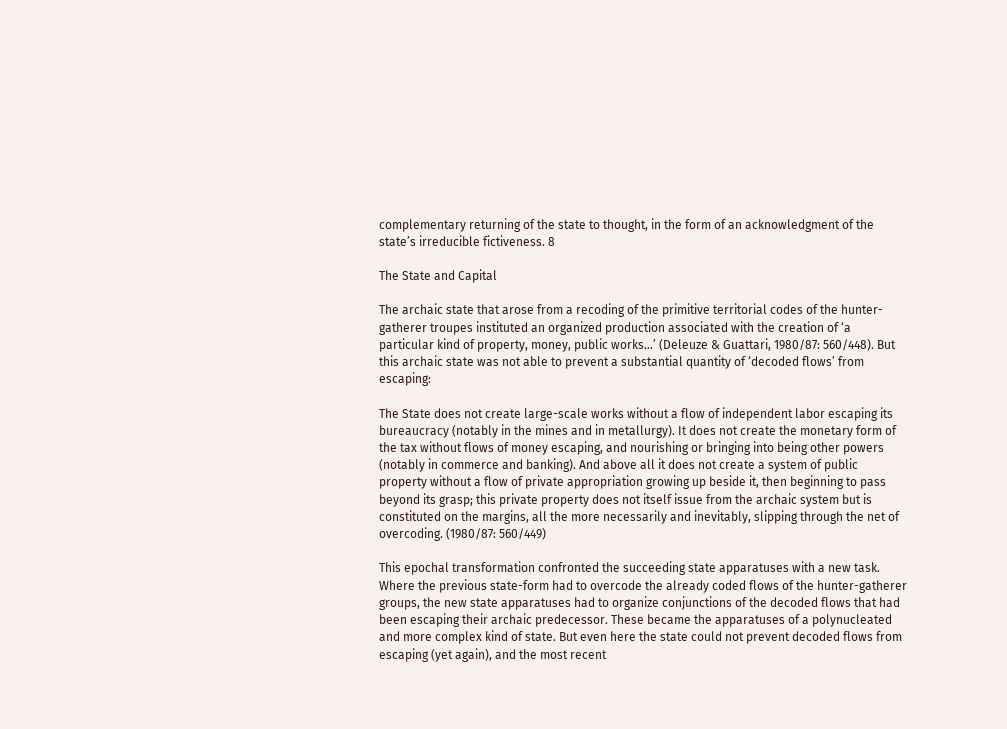complementary returning of the state to thought, in the form of an acknowledgment of the state’s irreducible fictiveness. 8

The State and Capital

The archaic state that arose from a recoding of the primitive territorial codes of the hunter-gatherer troupes instituted an organized production associated with the creation of ‘a particular kind of property, money, public works…’ (Deleuze & Guattari, 1980/87: 560/448). But this archaic state was not able to prevent a substantial quantity of ‘decoded flows’ from escaping:

The State does not create large-scale works without a flow of independent labor escaping its bureaucracy (notably in the mines and in metallurgy). It does not create the monetary form of the tax without flows of money escaping, and nourishing or bringing into being other powers (notably in commerce and banking). And above all it does not create a system of public property without a flow of private appropriation growing up beside it, then beginning to pass beyond its grasp; this private property does not itself issue from the archaic system but is constituted on the margins, all the more necessarily and inevitably, slipping through the net of overcoding. (1980/87: 560/449)

This epochal transformation confronted the succeeding state apparatuses with a new task. Where the previous state-form had to overcode the already coded flows of the hunter-gatherer groups, the new state apparatuses had to organize conjunctions of the decoded flows that had been escaping their archaic predecessor. These became the apparatuses of a polynucleated and more complex kind of state. But even here the state could not prevent decoded flows from escaping (yet again), and the most recent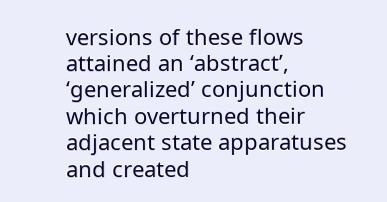versions of these flows attained an ‘abstract’, ‘generalized’ conjunction which overturned their adjacent state apparatuses and created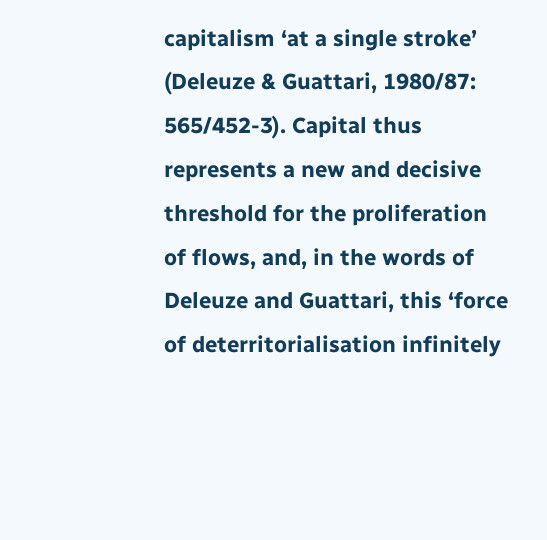capitalism ‘at a single stroke’ (Deleuze & Guattari, 1980/87: 565/452-3). Capital thus represents a new and decisive threshold for the proliferation of flows, and, in the words of Deleuze and Guattari, this ‘force of deterritorialisation infinitely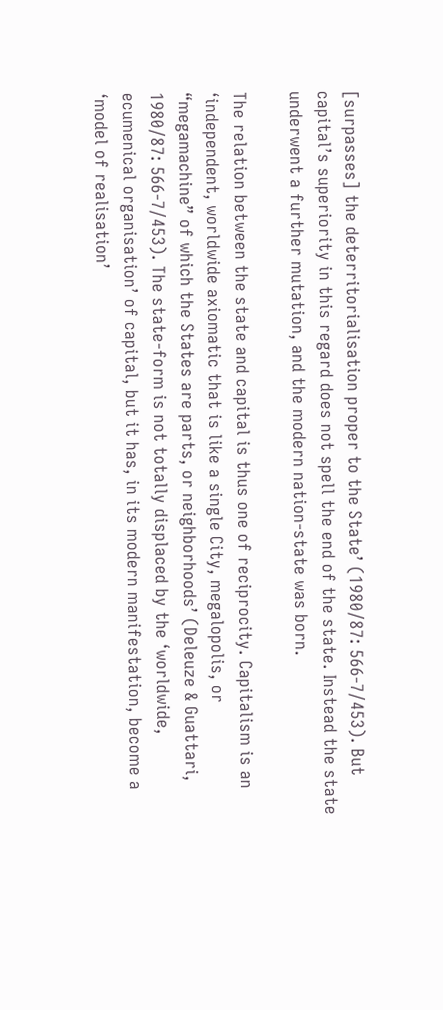[surpasses] the deterritorialisation proper to the State’ (1980/87: 566-7/453). But capital’s superiority in this regard does not spell the end of the state. Instead the state underwent a further mutation, and the modern nation-state was born.

The relation between the state and capital is thus one of reciprocity. Capitalism is an ‘independent, worldwide axiomatic that is like a single City, megalopolis, or “megamachine” of which the States are parts, or neighborhoods’ (Deleuze & Guattari, 1980/87: 566-7/453). The state-form is not totally displaced by the ‘worldwide, ecumenical organisation’ of capital, but it has, in its modern manifestation, become a ‘model of realisation’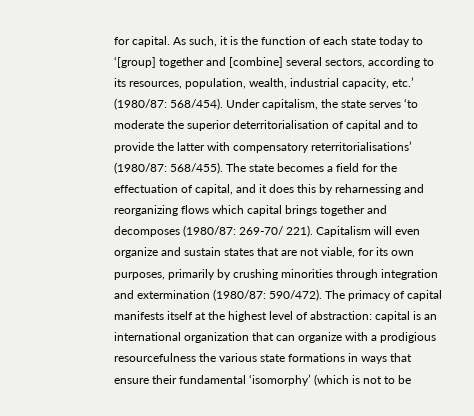for capital. As such, it is the function of each state today to ‘[group] together and [combine] several sectors, according to its resources, population, wealth, industrial capacity, etc.’ (1980/87: 568/454). Under capitalism, the state serves ‘to moderate the superior deterritorialisation of capital and to provide the latter with compensatory reterritorialisations’ (1980/87: 568/455). The state becomes a field for the effectuation of capital, and it does this by reharnessing and reorganizing flows which capital brings together and decomposes (1980/87: 269-70/ 221). Capitalism will even organize and sustain states that are not viable, for its own purposes, primarily by crushing minorities through integration and extermination (1980/87: 590/472). The primacy of capital manifests itself at the highest level of abstraction: capital is an international organization that can organize with a prodigious resourcefulness the various state formations in ways that ensure their fundamental ‘isomorphy’ (which is not to be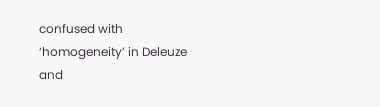confused with ‘homogeneity’ in Deleuze and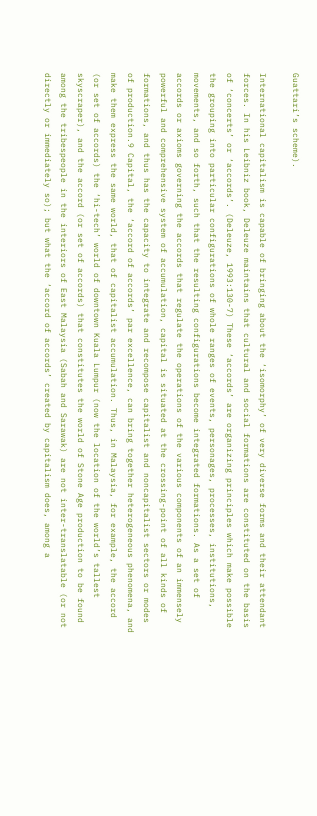Guattari’s scheme).

International capitalism is capable of bringing about the ‘isomorphy’ of very diverse forms and their attendant forces. In his Leibniz book, Deleuze maintains that cultural and social formations are constituted on the basis of ‘concerts’ or ‘accords’. (Deleuze, 1993:130-7) These ‘accords’ are organizing principles which make possible the grouping into particular configurations of whole ranges of events, personages, processes, institutions, movements, and so forth, such that the resulting configurations become integrated formations. As a set of accords or axioms governing the accords that regulate the operations of the various components of an immensely powerful and comprehensive system of accumulation, capital is situated at the crossing-point of all kinds of formations, and thus has the capacity to integrate and recompose capitalist and noncapitalist sectors or modes of production.9 Capital, the ‘accord of accords’ par excellence, can bring together heterogeneous phenomena, and make them express the same world, that of capitalist accumulation. Thus, in Malaysia, for example, the accord (or set of accords) the ‘hi-tech’ world of downtown Kuala Lumpur (now the location of the world’s tallest skyscraper), and the accord (or set of accords) that constitutes the world of Stone Age production to be found among the tribespeople in the interiors of East Malaysia (Sabah and Sarawak) are not inter-translatable (or not directly or immediately so); but what the ‘accord of accords’ created by capitalism does, among a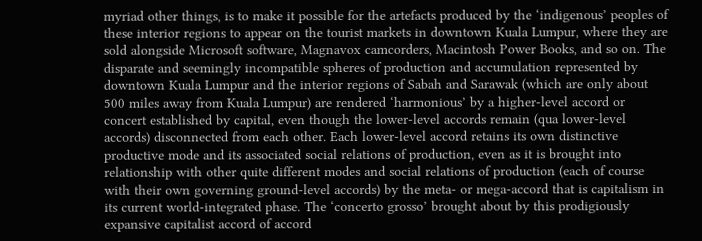myriad other things, is to make it possible for the artefacts produced by the ‘indigenous’ peoples of these interior regions to appear on the tourist markets in downtown Kuala Lumpur, where they are sold alongside Microsoft software, Magnavox camcorders, Macintosh Power Books, and so on. The disparate and seemingly incompatible spheres of production and accumulation represented by downtown Kuala Lumpur and the interior regions of Sabah and Sarawak (which are only about 500 miles away from Kuala Lumpur) are rendered ‘harmonious’ by a higher-level accord or concert established by capital, even though the lower-level accords remain (qua lower-level accords) disconnected from each other. Each lower-level accord retains its own distinctive productive mode and its associated social relations of production, even as it is brought into relationship with other quite different modes and social relations of production (each of course with their own governing ground-level accords) by the meta- or mega-accord that is capitalism in its current world-integrated phase. The ‘concerto grosso’ brought about by this prodigiously expansive capitalist accord of accord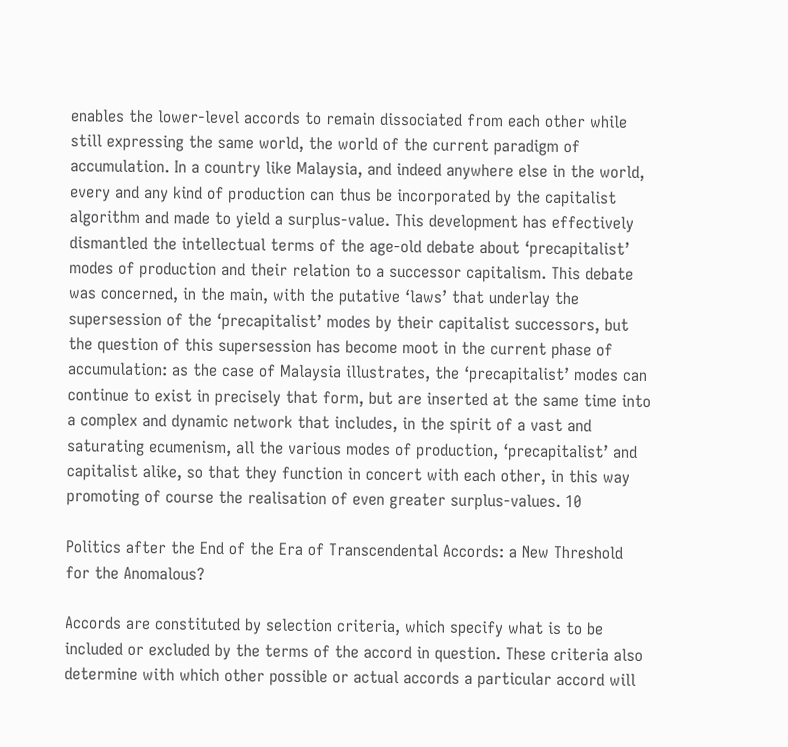enables the lower-level accords to remain dissociated from each other while still expressing the same world, the world of the current paradigm of accumulation. In a country like Malaysia, and indeed anywhere else in the world, every and any kind of production can thus be incorporated by the capitalist algorithm and made to yield a surplus-value. This development has effectively dismantled the intellectual terms of the age-old debate about ‘precapitalist’ modes of production and their relation to a successor capitalism. This debate was concerned, in the main, with the putative ‘laws’ that underlay the supersession of the ‘precapitalist’ modes by their capitalist successors, but the question of this supersession has become moot in the current phase of accumulation: as the case of Malaysia illustrates, the ‘precapitalist’ modes can continue to exist in precisely that form, but are inserted at the same time into a complex and dynamic network that includes, in the spirit of a vast and saturating ecumenism, all the various modes of production, ‘precapitalist’ and capitalist alike, so that they function in concert with each other, in this way promoting of course the realisation of even greater surplus-values. 10

Politics after the End of the Era of Transcendental Accords: a New Threshold for the Anomalous?

Accords are constituted by selection criteria, which specify what is to be included or excluded by the terms of the accord in question. These criteria also determine with which other possible or actual accords a particular accord will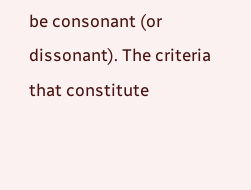be consonant (or dissonant). The criteria that constitute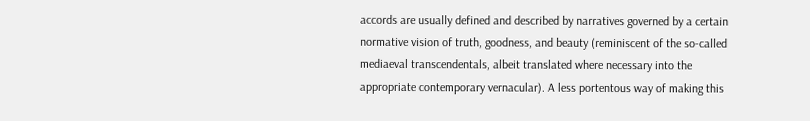accords are usually defined and described by narratives governed by a certain normative vision of truth, goodness, and beauty (reminiscent of the so-called mediaeval transcendentals, albeit translated where necessary into the appropriate contemporary vernacular). A less portentous way of making this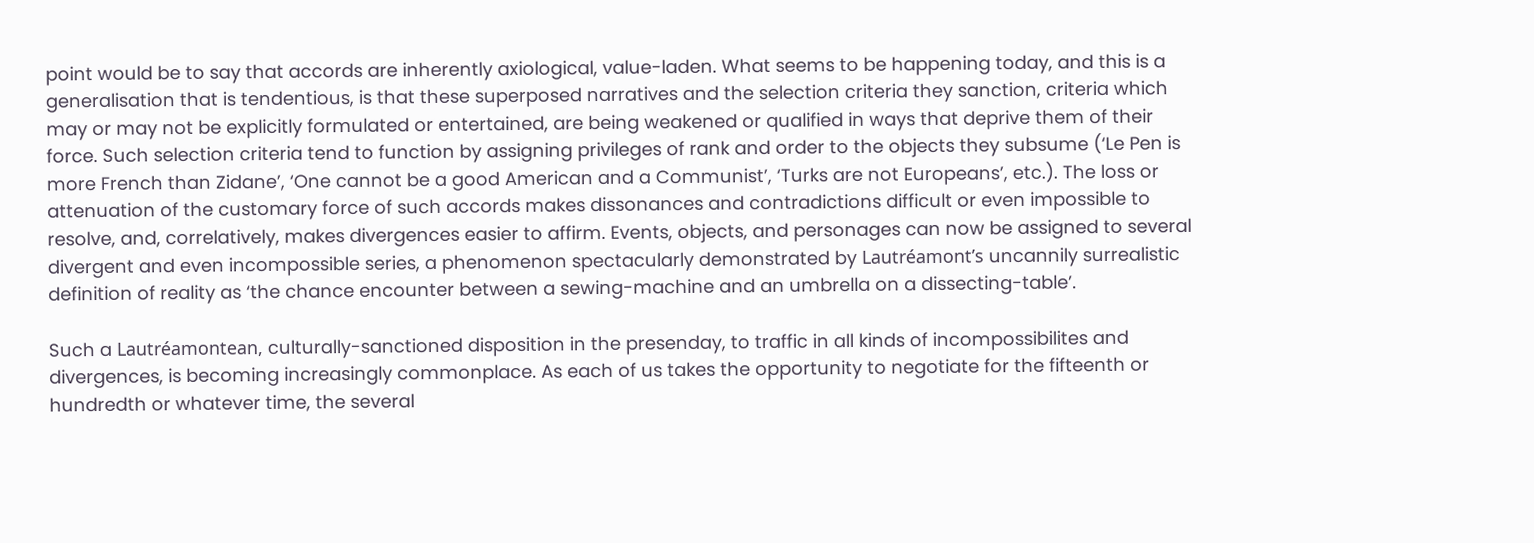point would be to say that accords are inherently axiological, value-laden. What seems to be happening today, and this is a generalisation that is tendentious, is that these superposed narratives and the selection criteria they sanction, criteria which may or may not be explicitly formulated or entertained, are being weakened or qualified in ways that deprive them of their force. Such selection criteria tend to function by assigning privileges of rank and order to the objects they subsume (‘Le Pen is more French than Zidane’, ‘One cannot be a good American and a Communist’, ‘Turks are not Europeans’, etc.). The loss or attenuation of the customary force of such accords makes dissonances and contradictions difficult or even impossible to resolve, and, correlatively, makes divergences easier to affirm. Events, objects, and personages can now be assigned to several divergent and even incompossible series, a phenomenon spectacularly demonstrated by Lautréamont’s uncannily surrealistic definition of reality as ‘the chance encounter between a sewing-machine and an umbrella on a dissecting-table’.

Such a Lautréamontean, culturally-sanctioned disposition in the presenday, to traffic in all kinds of incompossibilites and divergences, is becoming increasingly commonplace. As each of us takes the opportunity to negotiate for the fifteenth or hundredth or whatever time, the several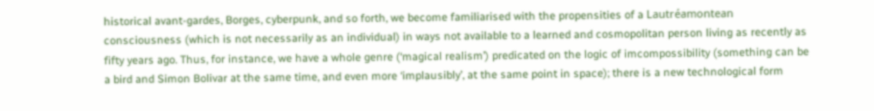historical avant-gardes, Borges, cyberpunk, and so forth, we become familiarised with the propensities of a Lautréamontean consciousness (which is not necessarily as an individual) in ways not available to a learned and cosmopolitan person living as recently as fifty years ago. Thus, for instance, we have a whole genre (‘magical realism’) predicated on the logic of imcompossibility (something can be a bird and Simon Bolivar at the same time, and even more ‘implausibly’, at the same point in space); there is a new technological form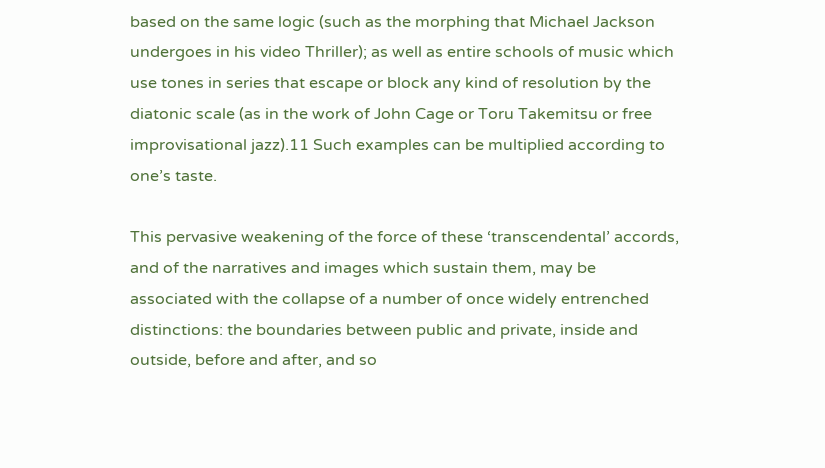based on the same logic (such as the morphing that Michael Jackson undergoes in his video Thriller); as well as entire schools of music which use tones in series that escape or block any kind of resolution by the diatonic scale (as in the work of John Cage or Toru Takemitsu or free improvisational jazz).11 Such examples can be multiplied according to one’s taste.

This pervasive weakening of the force of these ‘transcendental’ accords, and of the narratives and images which sustain them, may be associated with the collapse of a number of once widely entrenched distinctions: the boundaries between public and private, inside and outside, before and after, and so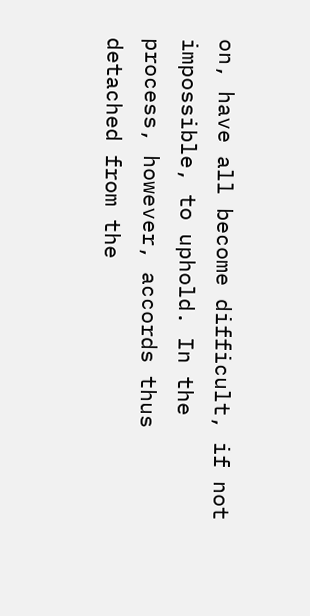on, have all become difficult, if not impossible, to uphold. In the process, however, accords thus detached from the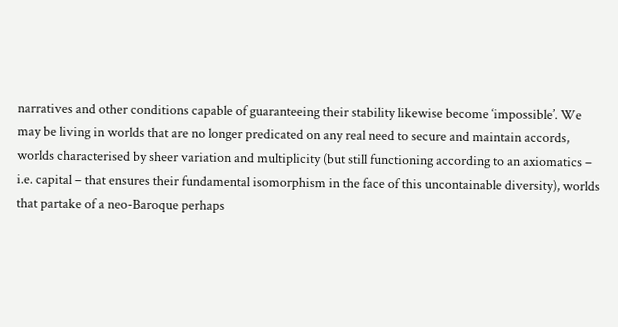narratives and other conditions capable of guaranteeing their stability likewise become ‘impossible’. We may be living in worlds that are no longer predicated on any real need to secure and maintain accords, worlds characterised by sheer variation and multiplicity (but still functioning according to an axiomatics – i.e. capital – that ensures their fundamental isomorphism in the face of this uncontainable diversity), worlds that partake of a neo-Baroque perhaps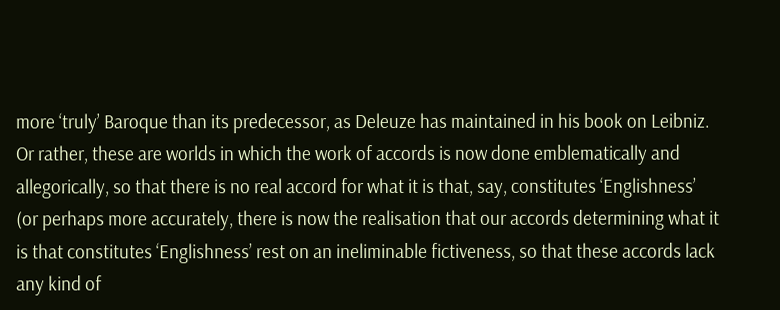more ‘truly’ Baroque than its predecessor, as Deleuze has maintained in his book on Leibniz. Or rather, these are worlds in which the work of accords is now done emblematically and allegorically, so that there is no real accord for what it is that, say, constitutes ‘Englishness’ (or perhaps more accurately, there is now the realisation that our accords determining what it is that constitutes ‘Englishness’ rest on an ineliminable fictiveness, so that these accords lack any kind of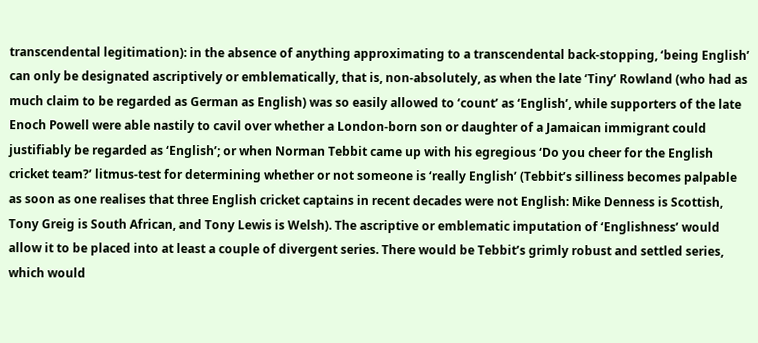transcendental legitimation): in the absence of anything approximating to a transcendental back-stopping, ‘being English’ can only be designated ascriptively or emblematically, that is, non-absolutely, as when the late ‘Tiny’ Rowland (who had as much claim to be regarded as German as English) was so easily allowed to ‘count’ as ‘English’, while supporters of the late Enoch Powell were able nastily to cavil over whether a London-born son or daughter of a Jamaican immigrant could justifiably be regarded as ‘English’; or when Norman Tebbit came up with his egregious ‘Do you cheer for the English cricket team?’ litmus-test for determining whether or not someone is ‘really English’ (Tebbit’s silliness becomes palpable as soon as one realises that three English cricket captains in recent decades were not English: Mike Denness is Scottish, Tony Greig is South African, and Tony Lewis is Welsh). The ascriptive or emblematic imputation of ‘Englishness’ would allow it to be placed into at least a couple of divergent series. There would be Tebbit’s grimly robust and settled series, which would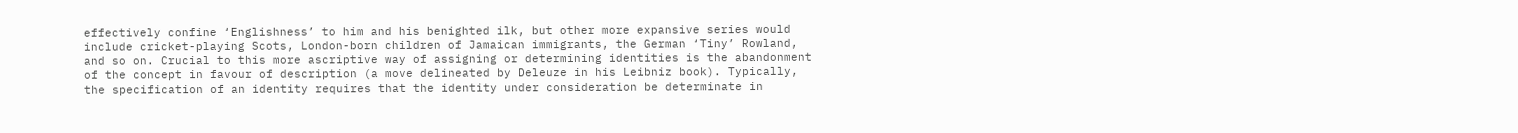effectively confine ‘Englishness’ to him and his benighted ilk, but other more expansive series would include cricket-playing Scots, London-born children of Jamaican immigrants, the German ‘Tiny’ Rowland, and so on. Crucial to this more ascriptive way of assigning or determining identities is the abandonment of the concept in favour of description (a move delineated by Deleuze in his Leibniz book). Typically, the specification of an identity requires that the identity under consideration be determinate in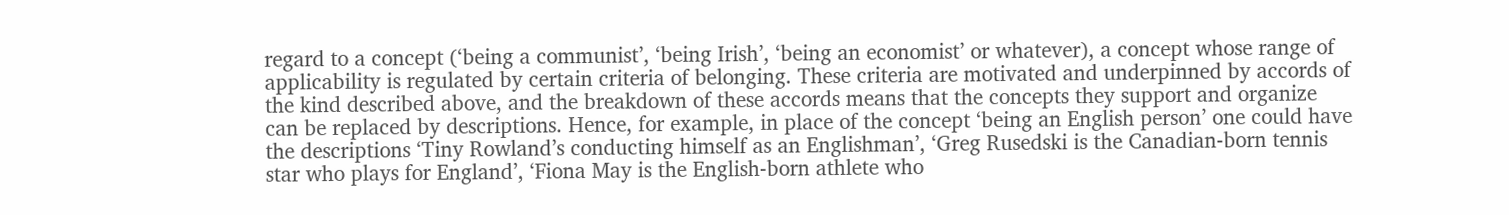regard to a concept (‘being a communist’, ‘being Irish’, ‘being an economist’ or whatever), a concept whose range of applicability is regulated by certain criteria of belonging. These criteria are motivated and underpinned by accords of the kind described above, and the breakdown of these accords means that the concepts they support and organize can be replaced by descriptions. Hence, for example, in place of the concept ‘being an English person’ one could have the descriptions ‘Tiny Rowland’s conducting himself as an Englishman’, ‘Greg Rusedski is the Canadian-born tennis star who plays for England’, ‘Fiona May is the English-born athlete who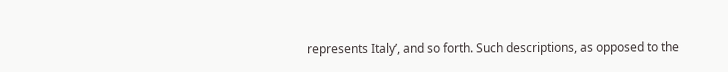represents Italy’, and so forth. Such descriptions, as opposed to the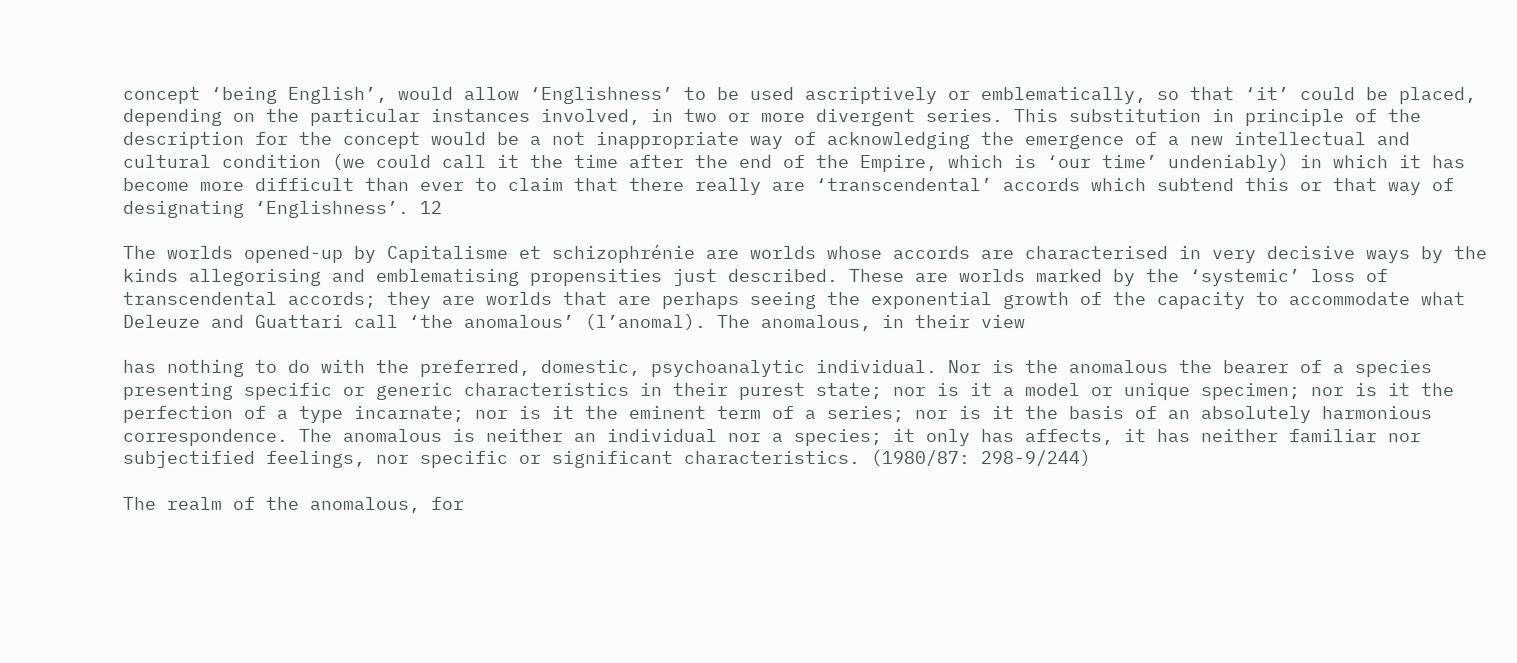concept ‘being English’, would allow ‘Englishness’ to be used ascriptively or emblematically, so that ‘it’ could be placed, depending on the particular instances involved, in two or more divergent series. This substitution in principle of the description for the concept would be a not inappropriate way of acknowledging the emergence of a new intellectual and cultural condition (we could call it the time after the end of the Empire, which is ‘our time’ undeniably) in which it has become more difficult than ever to claim that there really are ‘transcendental’ accords which subtend this or that way of designating ‘Englishness’. 12

The worlds opened-up by Capitalisme et schizophrénie are worlds whose accords are characterised in very decisive ways by the kinds allegorising and emblematising propensities just described. These are worlds marked by the ‘systemic’ loss of transcendental accords; they are worlds that are perhaps seeing the exponential growth of the capacity to accommodate what Deleuze and Guattari call ‘the anomalous’ (l’anomal). The anomalous, in their view

has nothing to do with the preferred, domestic, psychoanalytic individual. Nor is the anomalous the bearer of a species presenting specific or generic characteristics in their purest state; nor is it a model or unique specimen; nor is it the perfection of a type incarnate; nor is it the eminent term of a series; nor is it the basis of an absolutely harmonious correspondence. The anomalous is neither an individual nor a species; it only has affects, it has neither familiar nor subjectified feelings, nor specific or significant characteristics. (1980/87: 298-9/244)

The realm of the anomalous, for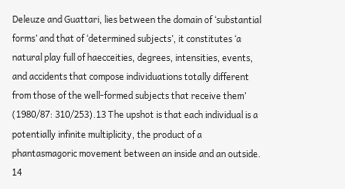Deleuze and Guattari, lies between the domain of ‘substantial forms’ and that of ‘determined subjects’, it constitutes ‘a natural play full of haecceities, degrees, intensities, events, and accidents that compose individuations totally different from those of the well-formed subjects that receive them’ (1980/87: 310/253).13 The upshot is that each individual is a potentially infinite multiplicity, the product of a phantasmagoric movement between an inside and an outside. 14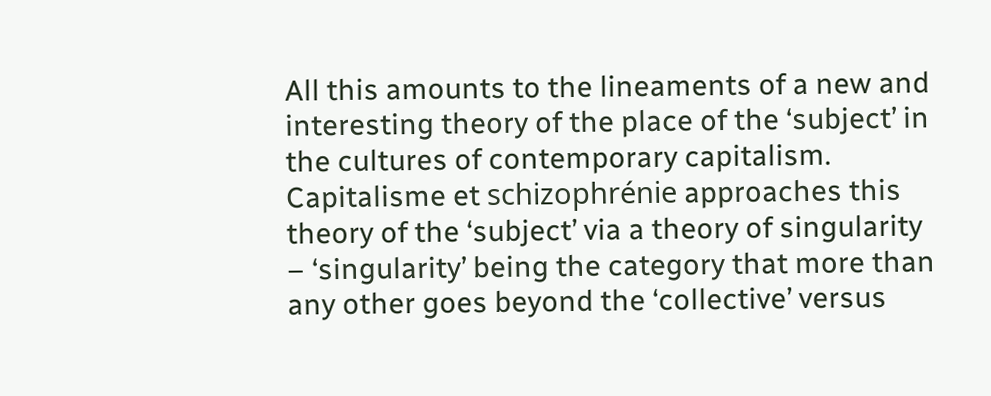All this amounts to the lineaments of a new and interesting theory of the place of the ‘subject’ in the cultures of contemporary capitalism. Capitalisme et schizophrénie approaches this theory of the ‘subject’ via a theory of singularity – ‘singularity’ being the category that more than any other goes beyond the ‘collective’ versus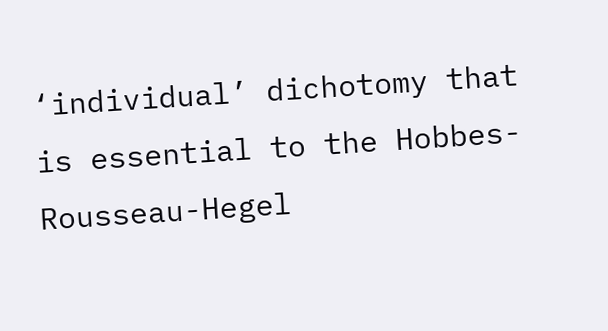‘individual’ dichotomy that is essential to the Hobbes-Rousseau-Hegel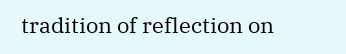tradition of reflection on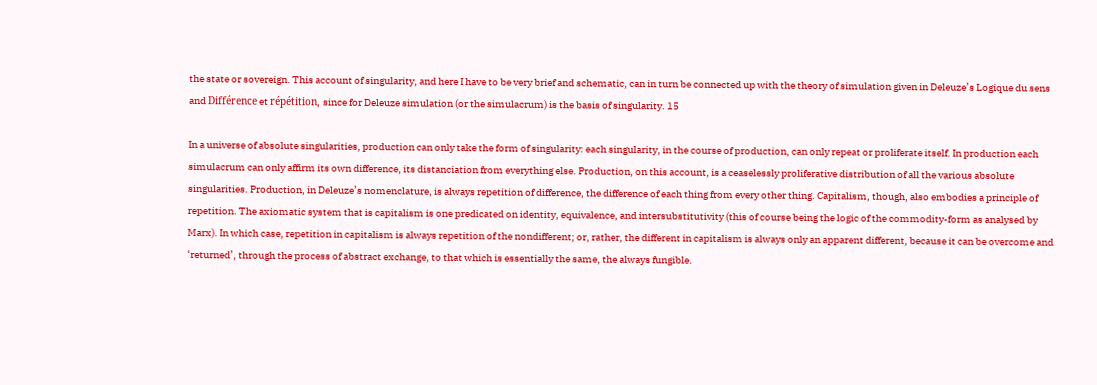the state or sovereign. This account of singularity, and here I have to be very brief and schematic, can in turn be connected up with the theory of simulation given in Deleuze’s Logique du sens and Différence et répétition, since for Deleuze simulation (or the simulacrum) is the basis of singularity. 15

In a universe of absolute singularities, production can only take the form of singularity: each singularity, in the course of production, can only repeat or proliferate itself. In production each simulacrum can only affirm its own difference, its distanciation from everything else. Production, on this account, is a ceaselessly proliferative distribution of all the various absolute singularities. Production, in Deleuze’s nomenclature, is always repetition of difference, the difference of each thing from every other thing. Capitalism, though, also embodies a principle of repetition. The axiomatic system that is capitalism is one predicated on identity, equivalence, and intersubstitutivity (this of course being the logic of the commodity-form as analysed by Marx). In which case, repetition in capitalism is always repetition of the nondifferent; or, rather, the different in capitalism is always only an apparent different, because it can be overcome and ‘returned’, through the process of abstract exchange, to that which is essentially the same, the always fungible.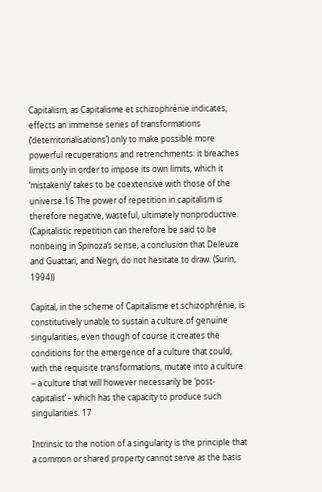Capitalism, as Capitalisme et schizophrénie indicates, effects an immense series of transformations (‘deterritorialisations’) only to make possible more powerful recuperations and retrenchments: it breaches limits only in order to impose its own limits, which it ‘mistakenly’ takes to be coextensive with those of the universe.16 The power of repetition in capitalism is therefore negative, wasteful, ultimately nonproductive. (Capitalistic repetition can therefore be said to be nonbeing in Spinoza’s sense, a conclusion that Deleuze and Guattari, and Negri, do not hesitate to draw. (Surin, 1994))

Capital, in the scheme of Capitalisme et schizophrénie, is constitutively unable to sustain a culture of genuine singularities, even though of course it creates the conditions for the emergence of a culture that could, with the requisite transformations, mutate into a culture – a culture that will however necessarily be ‘post-capitalist’ – which has the capacity to produce such singularities. 17

Intrinsic to the notion of a singularity is the principle that a common or shared property cannot serve as the basis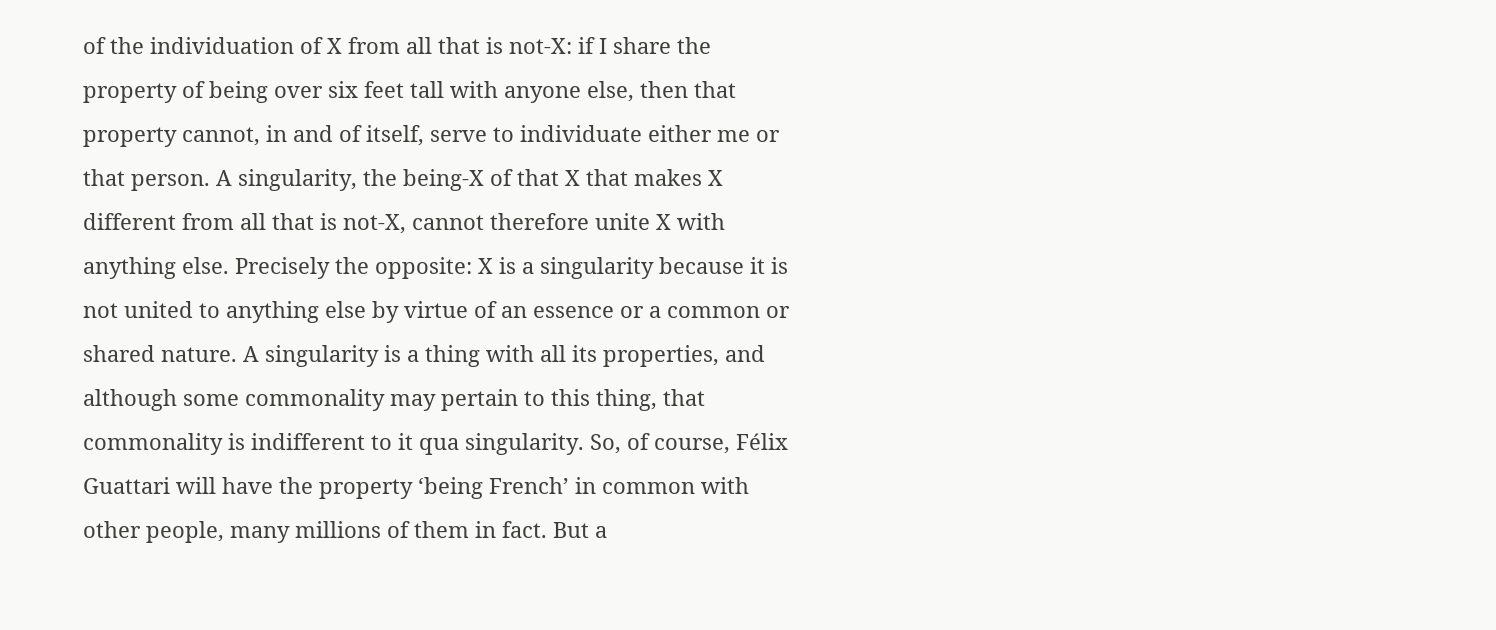of the individuation of X from all that is not-X: if I share the property of being over six feet tall with anyone else, then that property cannot, in and of itself, serve to individuate either me or that person. A singularity, the being-X of that X that makes X different from all that is not-X, cannot therefore unite X with anything else. Precisely the opposite: X is a singularity because it is not united to anything else by virtue of an essence or a common or shared nature. A singularity is a thing with all its properties, and although some commonality may pertain to this thing, that commonality is indifferent to it qua singularity. So, of course, Félix Guattari will have the property ‘being French’ in common with other people, many millions of them in fact. But a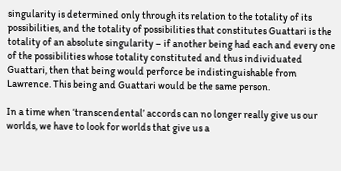singularity is determined only through its relation to the totality of its possibilities, and the totality of possibilities that constitutes Guattari is the totality of an absolute singularity – if another being had each and every one of the possibilities whose totality constituted and thus individuated Guattari, then that being would perforce be indistinguishable from Lawrence. This being and Guattari would be the same person.

In a time when ‘transcendental’ accords can no longer really give us our worlds, we have to look for worlds that give us a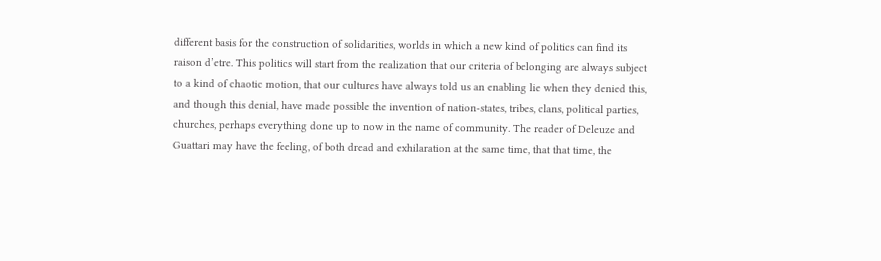different basis for the construction of solidarities, worlds in which a new kind of politics can find its raison d’etre. This politics will start from the realization that our criteria of belonging are always subject to a kind of chaotic motion, that our cultures have always told us an enabling lie when they denied this, and though this denial, have made possible the invention of nation-states, tribes, clans, political parties, churches, perhaps everything done up to now in the name of community. The reader of Deleuze and Guattari may have the feeling, of both dread and exhilaration at the same time, that that time, the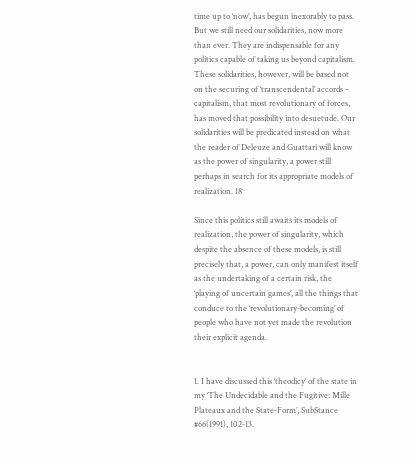time up to ‘now’, has begun inexorably to pass. But we still need our solidarities, now more than ever. They are indispensable for any politics capable of taking us beyond capitalism. These solidarities, however, will be based not on the securing of ‘transcendental’ accords – capitalism, that most revolutionary of forces, has moved that possibility into desuetude. Our solidarities will be predicated instead on what the reader of Deleuze and Guattari will know as the power of singularity, a power still perhaps in search for its appropriate models of realization. 18

Since this politics still awaits its models of realization, the power of singularity, which despite the absence of these models, is still precisely that, a power, can only manifest itself as the undertaking of a certain risk, the ‘playing of uncertain games’, all the things that conduce to the ‘revolutionary-becoming’ of people who have not yet made the revolution their explicit agenda.


1. I have discussed this ‘theodicy’ of the state in my ‘The Undecidable and the Fugitive: Mille Plateaux and the State-Form’, SubStance #66(1991), 102-13.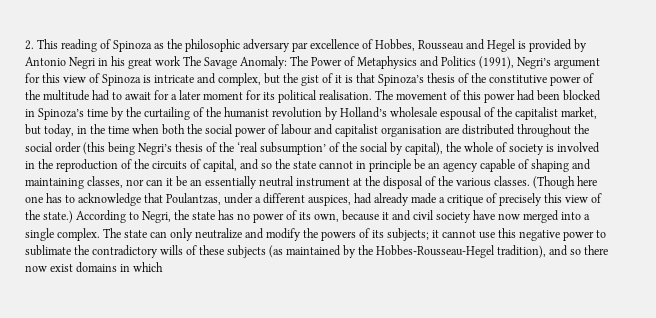2. This reading of Spinoza as the philosophic adversary par excellence of Hobbes, Rousseau and Hegel is provided by Antonio Negri in his great work The Savage Anomaly: The Power of Metaphysics and Politics (1991), Negri’s argument for this view of Spinoza is intricate and complex, but the gist of it is that Spinoza’s thesis of the constitutive power of the multitude had to await for a later moment for its political realisation. The movement of this power had been blocked in Spinoza’s time by the curtailing of the humanist revolution by Holland’s wholesale espousal of the capitalist market, but today, in the time when both the social power of labour and capitalist organisation are distributed throughout the social order (this being Negri’s thesis of the ‘real subsumption’ of the social by capital), the whole of society is involved in the reproduction of the circuits of capital, and so the state cannot in principle be an agency capable of shaping and maintaining classes, nor can it be an essentially neutral instrument at the disposal of the various classes. (Though here one has to acknowledge that Poulantzas, under a different auspices, had already made a critique of precisely this view of the state.) According to Negri, the state has no power of its own, because it and civil society have now merged into a single complex. The state can only neutralize and modify the powers of its subjects; it cannot use this negative power to sublimate the contradictory wills of these subjects (as maintained by the Hobbes-Rousseau-Hegel tradition), and so there now exist domains in which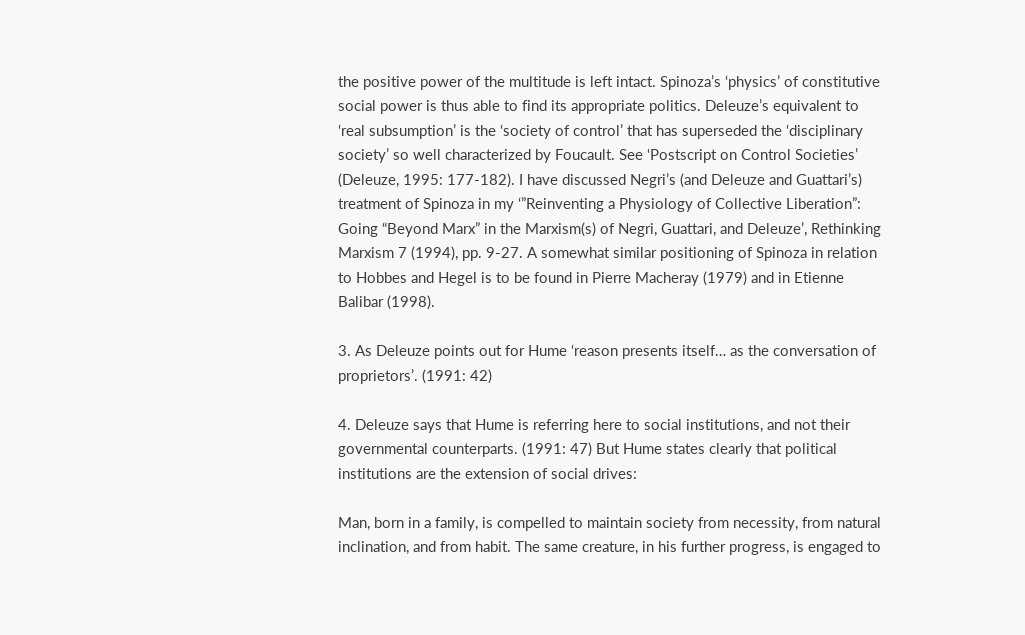the positive power of the multitude is left intact. Spinoza’s ‘physics’ of constitutive social power is thus able to find its appropriate politics. Deleuze’s equivalent to ‘real subsumption’ is the ‘society of control’ that has superseded the ‘disciplinary society’ so well characterized by Foucault. See ‘Postscript on Control Societies’ (Deleuze, 1995: 177-182). I have discussed Negri’s (and Deleuze and Guattari’s) treatment of Spinoza in my ‘”Reinventing a Physiology of Collective Liberation”: Going “Beyond Marx” in the Marxism(s) of Negri, Guattari, and Deleuze’, Rethinking Marxism 7 (1994), pp. 9-27. A somewhat similar positioning of Spinoza in relation to Hobbes and Hegel is to be found in Pierre Macheray (1979) and in Etienne Balibar (1998).

3. As Deleuze points out for Hume ‘reason presents itself… as the conversation of proprietors’. (1991: 42)

4. Deleuze says that Hume is referring here to social institutions, and not their governmental counterparts. (1991: 47) But Hume states clearly that political institutions are the extension of social drives:

Man, born in a family, is compelled to maintain society from necessity, from natural inclination, and from habit. The same creature, in his further progress, is engaged to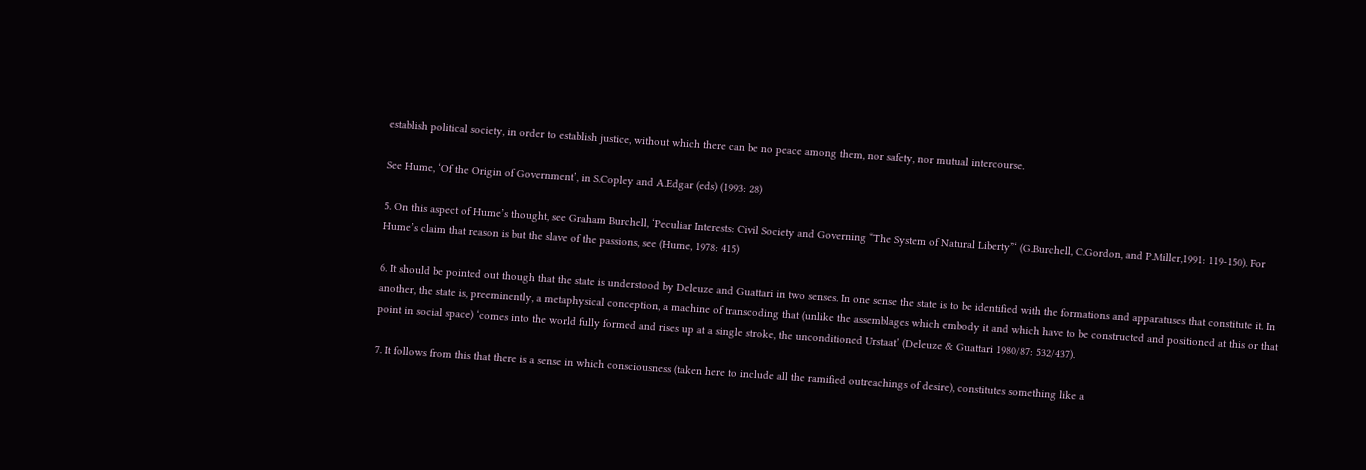establish political society, in order to establish justice, without which there can be no peace among them, nor safety, nor mutual intercourse.

See Hume, ‘Of the Origin of Government’, in S.Copley and A.Edgar (eds) (1993: 28)

5. On this aspect of Hume’s thought, see Graham Burchell, ‘Peculiar Interests: Civil Society and Governing “The System of Natural Liberty”‘ (G.Burchell, C.Gordon, and P.Miller,1991: 119-150). For Hume’s claim that reason is but the slave of the passions, see (Hume, 1978: 415)

6. It should be pointed out though that the state is understood by Deleuze and Guattari in two senses. In one sense the state is to be identified with the formations and apparatuses that constitute it. In another, the state is, preeminently, a metaphysical conception, a machine of transcoding that (unlike the assemblages which embody it and which have to be constructed and positioned at this or that point in social space) ‘comes into the world fully formed and rises up at a single stroke, the unconditioned Urstaat’ (Deleuze & Guattari 1980/87: 532/437).

7. It follows from this that there is a sense in which consciousness (taken here to include all the ramified outreachings of desire), constitutes something like a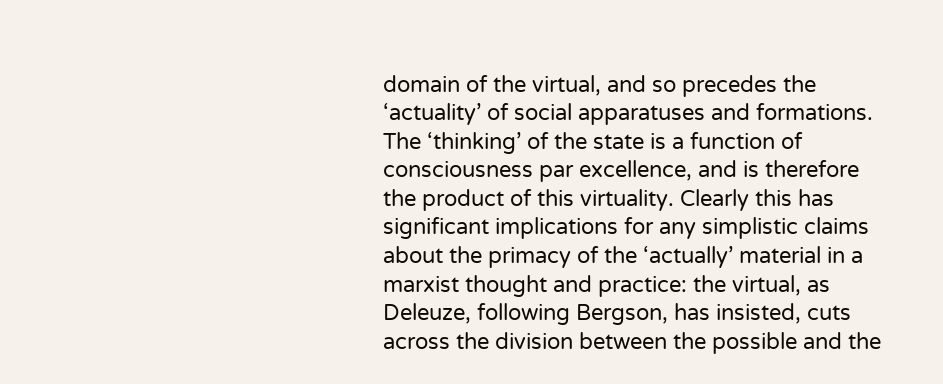domain of the virtual, and so precedes the ‘actuality’ of social apparatuses and formations. The ‘thinking’ of the state is a function of consciousness par excellence, and is therefore the product of this virtuality. Clearly this has significant implications for any simplistic claims about the primacy of the ‘actually’ material in a marxist thought and practice: the virtual, as Deleuze, following Bergson, has insisted, cuts across the division between the possible and the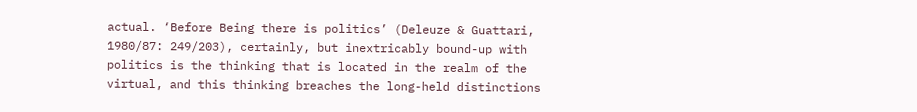actual. ‘Before Being there is politics’ (Deleuze & Guattari, 1980/87: 249/203), certainly, but inextricably bound-up with politics is the thinking that is located in the realm of the virtual, and this thinking breaches the long-held distinctions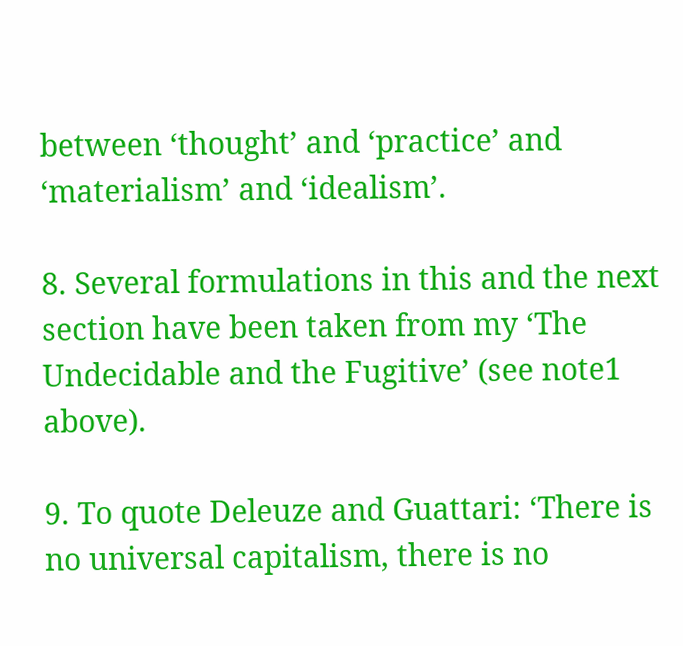between ‘thought’ and ‘practice’ and ‘materialism’ and ‘idealism’.

8. Several formulations in this and the next section have been taken from my ‘The Undecidable and the Fugitive’ (see note1 above).

9. To quote Deleuze and Guattari: ‘There is no universal capitalism, there is no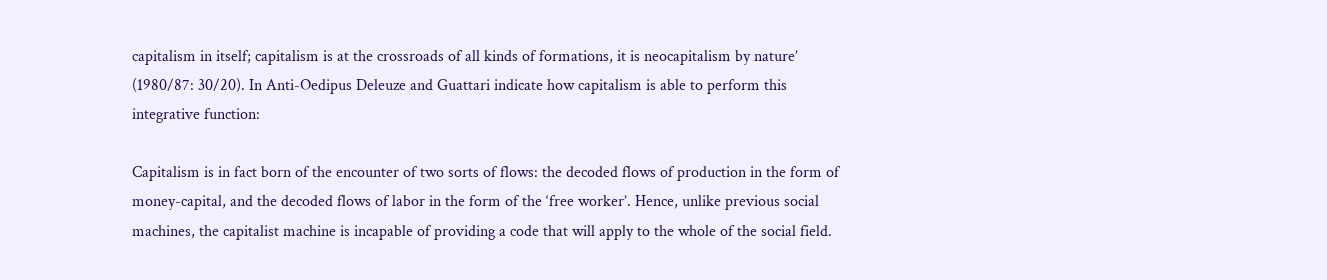capitalism in itself; capitalism is at the crossroads of all kinds of formations, it is neocapitalism by nature’ (1980/87: 30/20). In Anti-Oedipus Deleuze and Guattari indicate how capitalism is able to perform this integrative function:

Capitalism is in fact born of the encounter of two sorts of flows: the decoded flows of production in the form of money-capital, and the decoded flows of labor in the form of the ‘free worker’. Hence, unlike previous social machines, the capitalist machine is incapable of providing a code that will apply to the whole of the social field.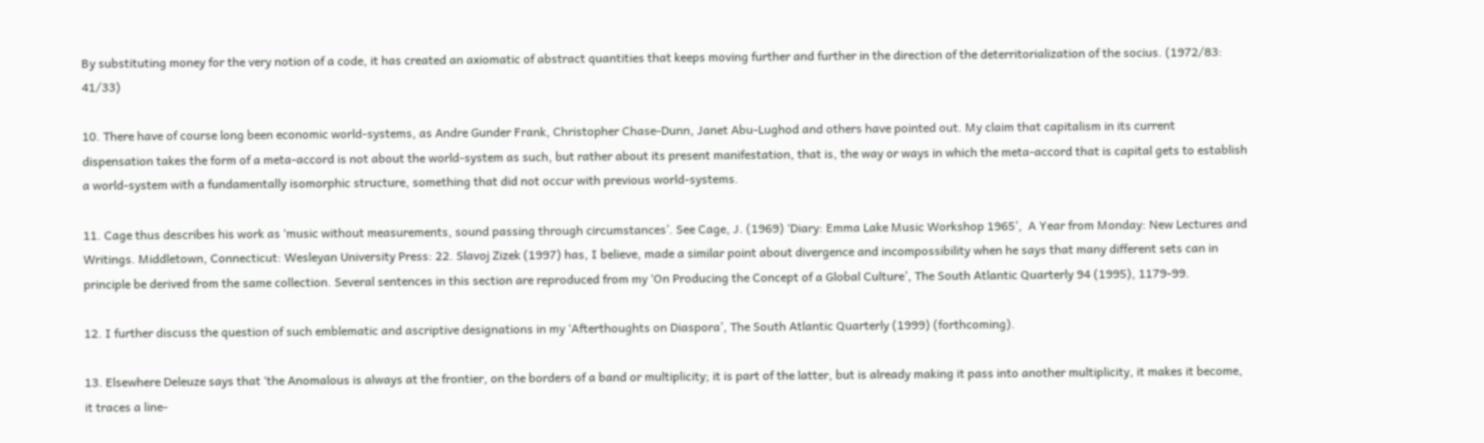By substituting money for the very notion of a code, it has created an axiomatic of abstract quantities that keeps moving further and further in the direction of the deterritorialization of the socius. (1972/83: 41/33)

10. There have of course long been economic world-systems, as Andre Gunder Frank, Christopher Chase-Dunn, Janet Abu-Lughod and others have pointed out. My claim that capitalism in its current dispensation takes the form of a meta-accord is not about the world-system as such, but rather about its present manifestation, that is, the way or ways in which the meta-accord that is capital gets to establish a world-system with a fundamentally isomorphic structure, something that did not occur with previous world-systems.

11. Cage thus describes his work as ‘music without measurements, sound passing through circumstances’. See Cage, J. (1969) ‘Diary: Emma Lake Music Workshop 1965’,  A Year from Monday: New Lectures and Writings. Middletown, Connecticut: Wesleyan University Press: 22. Slavoj Zizek (1997) has, I believe, made a similar point about divergence and incompossibility when he says that many different sets can in principle be derived from the same collection. Several sentences in this section are reproduced from my ‘On Producing the Concept of a Global Culture’, The South Atlantic Quarterly 94 (1995), 1179-99.

12. I further discuss the question of such emblematic and ascriptive designations in my ‘Afterthoughts on Diaspora’, The South Atlantic Quarterly (1999) (forthcoming).

13. Elsewhere Deleuze says that ‘the Anomalous is always at the frontier, on the borders of a band or multiplicity; it is part of the latter, but is already making it pass into another multiplicity, it makes it become, it traces a line-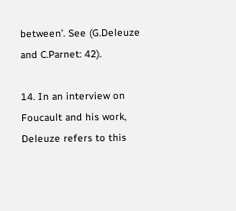between’. See (G.Deleuze and C.Parnet: 42).

14. In an interview on Foucault and his work, Deleuze refers to this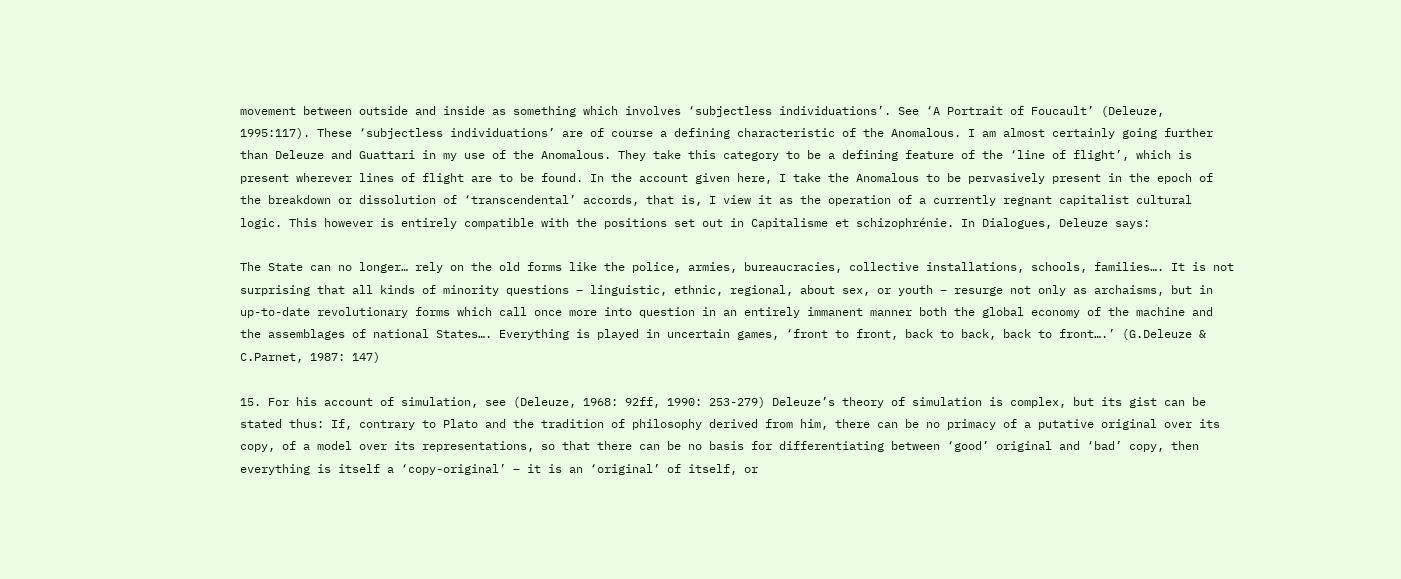movement between outside and inside as something which involves ‘subjectless individuations’. See ‘A Portrait of Foucault’ (Deleuze, 1995:117). These ‘subjectless individuations’ are of course a defining characteristic of the Anomalous. I am almost certainly going further than Deleuze and Guattari in my use of the Anomalous. They take this category to be a defining feature of the ‘line of flight’, which is present wherever lines of flight are to be found. In the account given here, I take the Anomalous to be pervasively present in the epoch of the breakdown or dissolution of ‘transcendental’ accords, that is, I view it as the operation of a currently regnant capitalist cultural logic. This however is entirely compatible with the positions set out in Capitalisme et schizophrénie. In Dialogues, Deleuze says:

The State can no longer… rely on the old forms like the police, armies, bureaucracies, collective installations, schools, families…. It is not surprising that all kinds of minority questions – linguistic, ethnic, regional, about sex, or youth – resurge not only as archaisms, but in up-to-date revolutionary forms which call once more into question in an entirely immanent manner both the global economy of the machine and the assemblages of national States…. Everything is played in uncertain games, ‘front to front, back to back, back to front….’ (G.Deleuze & C.Parnet, 1987: 147)

15. For his account of simulation, see (Deleuze, 1968: 92ff, 1990: 253-279) Deleuze’s theory of simulation is complex, but its gist can be stated thus: If, contrary to Plato and the tradition of philosophy derived from him, there can be no primacy of a putative original over its copy, of a model over its representations, so that there can be no basis for differentiating between ‘good’ original and ‘bad’ copy, then everything is itself a ‘copy-original’ – it is an ‘original’ of itself, or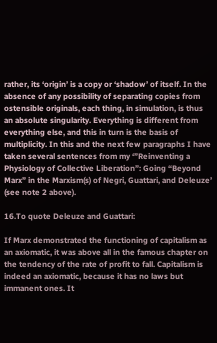rather, its ‘origin’ is a copy or ‘shadow’ of itself. In the absence of any possibility of separating copies from ostensible originals, each thing, in simulation, is thus an absolute singularity. Everything is different from everything else, and this in turn is the basis of multiplicity. In this and the next few paragraphs I have taken several sentences from my ‘”Reinventing a Physiology of Collective Liberation”: Going “Beyond Marx” in the Marxism(s) of Negri, Guattari, and Deleuze’ (see note 2 above).

16.To quote Deleuze and Guattari:

If Marx demonstrated the functioning of capitalism as an axiomatic, it was above all in the famous chapter on the tendency of the rate of profit to fall. Capitalism is indeed an axiomatic, because it has no laws but immanent ones. It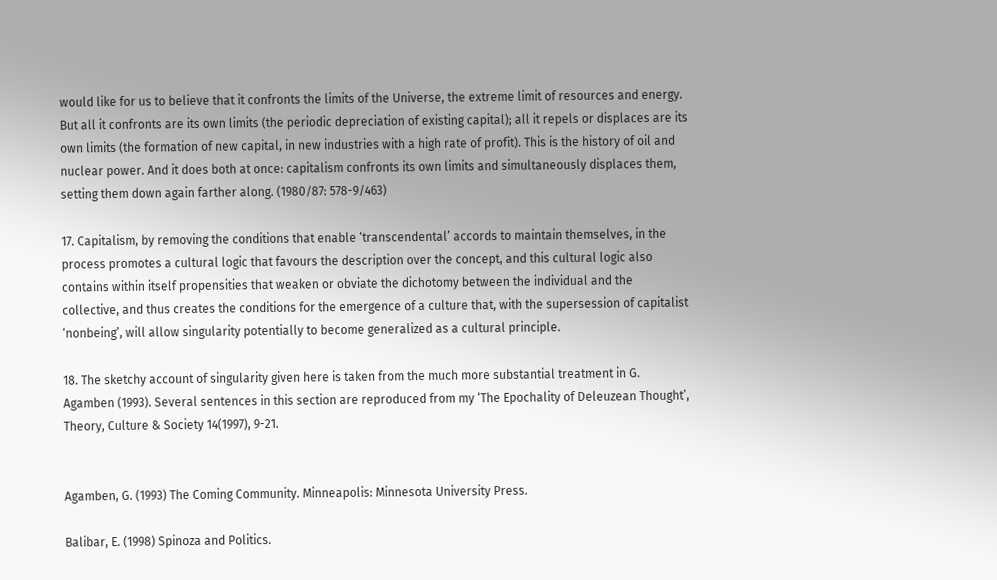would like for us to believe that it confronts the limits of the Universe, the extreme limit of resources and energy. But all it confronts are its own limits (the periodic depreciation of existing capital); all it repels or displaces are its own limits (the formation of new capital, in new industries with a high rate of profit). This is the history of oil and nuclear power. And it does both at once: capitalism confronts its own limits and simultaneously displaces them, setting them down again farther along. (1980/87: 578-9/463)

17. Capitalism, by removing the conditions that enable ‘transcendental’ accords to maintain themselves, in the process promotes a cultural logic that favours the description over the concept, and this cultural logic also contains within itself propensities that weaken or obviate the dichotomy between the individual and the collective, and thus creates the conditions for the emergence of a culture that, with the supersession of capitalist ‘nonbeing’, will allow singularity potentially to become generalized as a cultural principle.

18. The sketchy account of singularity given here is taken from the much more substantial treatment in G. Agamben (1993). Several sentences in this section are reproduced from my ‘The Epochality of Deleuzean Thought’, Theory, Culture & Society 14(1997), 9-21.


Agamben, G. (1993) The Coming Community. Minneapolis: Minnesota University Press.

Balibar, E. (1998) Spinoza and Politics.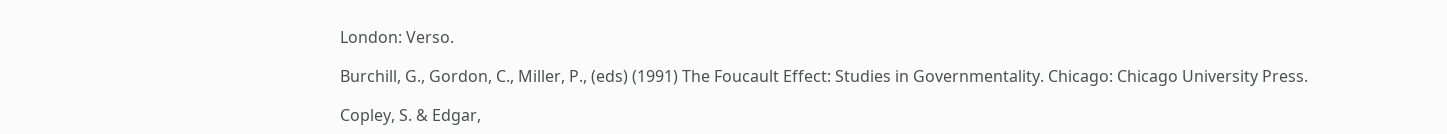London: Verso.

Burchill, G., Gordon, C., Miller, P., (eds) (1991) The Foucault Effect: Studies in Governmentality. Chicago: Chicago University Press.

Copley, S. & Edgar,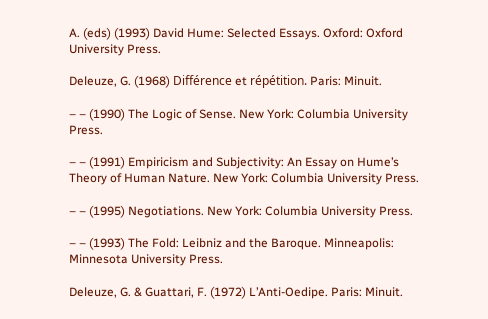A. (eds) (1993) David Hume: Selected Essays. Oxford: Oxford University Press.

Deleuze, G. (1968) Différence et répétition. Paris: Minuit.

– – (1990) The Logic of Sense. New York: Columbia University Press.

– – (1991) Empiricism and Subjectivity: An Essay on Hume’s Theory of Human Nature. New York: Columbia University Press.

– – (1995) Negotiations. New York: Columbia University Press.

– – (1993) The Fold: Leibniz and the Baroque. Minneapolis: Minnesota University Press.

Deleuze, G. & Guattari, F. (1972) L’Anti-Oedipe. Paris: Minuit.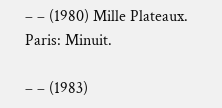– – (1980) Mille Plateaux. Paris: Minuit.

– – (1983)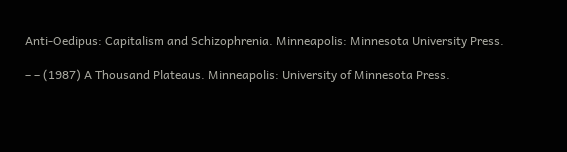Anti-Oedipus: Capitalism and Schizophrenia. Minneapolis: Minnesota University Press.

– – (1987) A Thousand Plateaus. Minneapolis: University of Minnesota Press.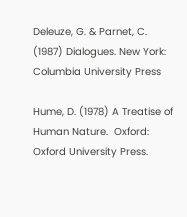Deleuze, G. & Parnet, C. (1987) Dialogues. New York: Columbia University Press

Hume, D. (1978) A Treatise of Human Nature.  Oxford: Oxford University Press.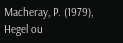Macheray, P. (1979), Hegel ou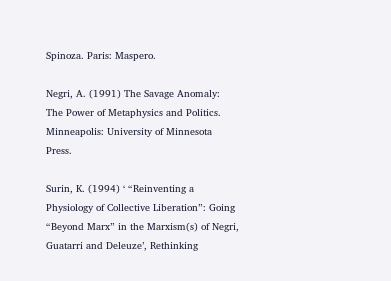Spinoza. Paris: Maspero.

Negri, A. (1991) The Savage Anomaly: The Power of Metaphysics and Politics. Minneapolis: University of Minnesota Press.

Surin, K. (1994) ‘ “Reinventing a Physiology of Collective Liberation”: Going “Beyond Marx” in the Marxism(s) of Negri, Guatarri and Deleuze’, Rethinking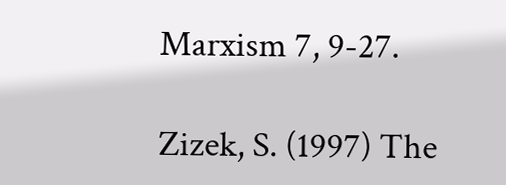Marxism 7, 9-27.

Zizek, S. (1997) The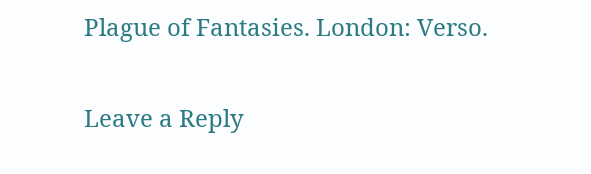Plague of Fantasies. London: Verso.

Leave a Reply